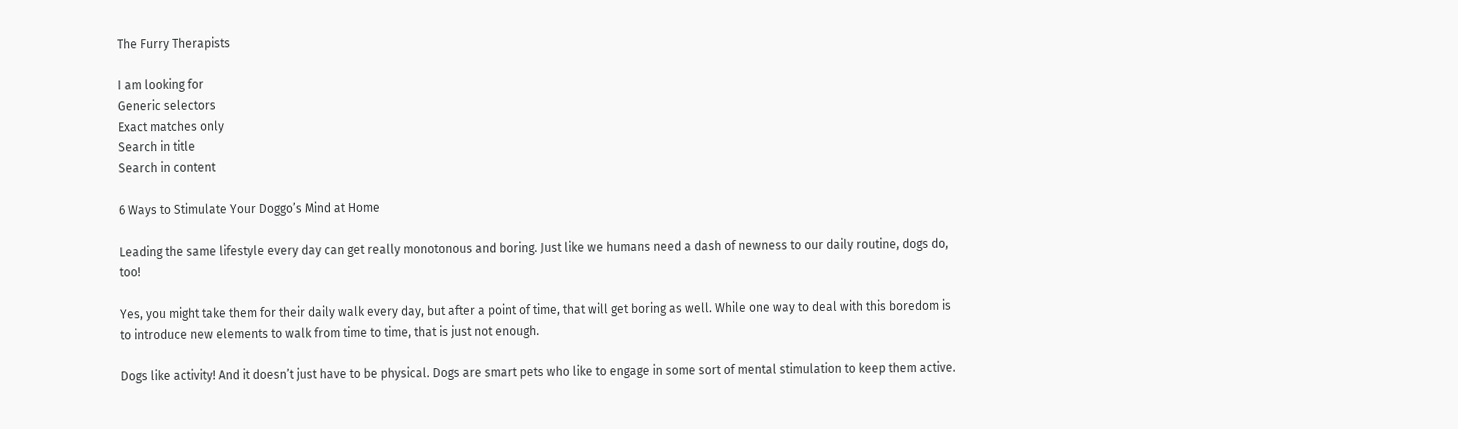The Furry Therapists

I am looking for
Generic selectors
Exact matches only
Search in title
Search in content

6 Ways to Stimulate Your Doggo’s Mind at Home

Leading the same lifestyle every day can get really monotonous and boring. Just like we humans need a dash of newness to our daily routine, dogs do, too!

Yes, you might take them for their daily walk every day, but after a point of time, that will get boring as well. While one way to deal with this boredom is to introduce new elements to walk from time to time, that is just not enough.

Dogs like activity! And it doesn’t just have to be physical. Dogs are smart pets who like to engage in some sort of mental stimulation to keep them active.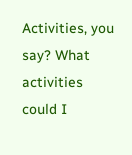Activities, you say? What activities could I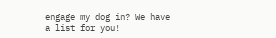engage my dog in? We have a list for you!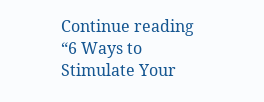Continue reading “6 Ways to Stimulate Your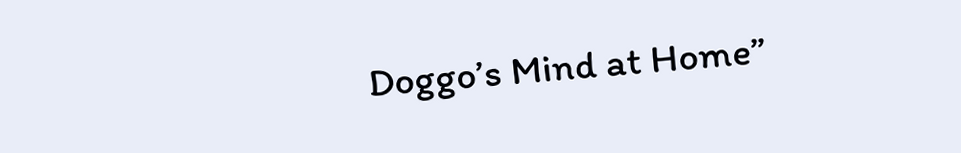Doggo’s Mind at Home”